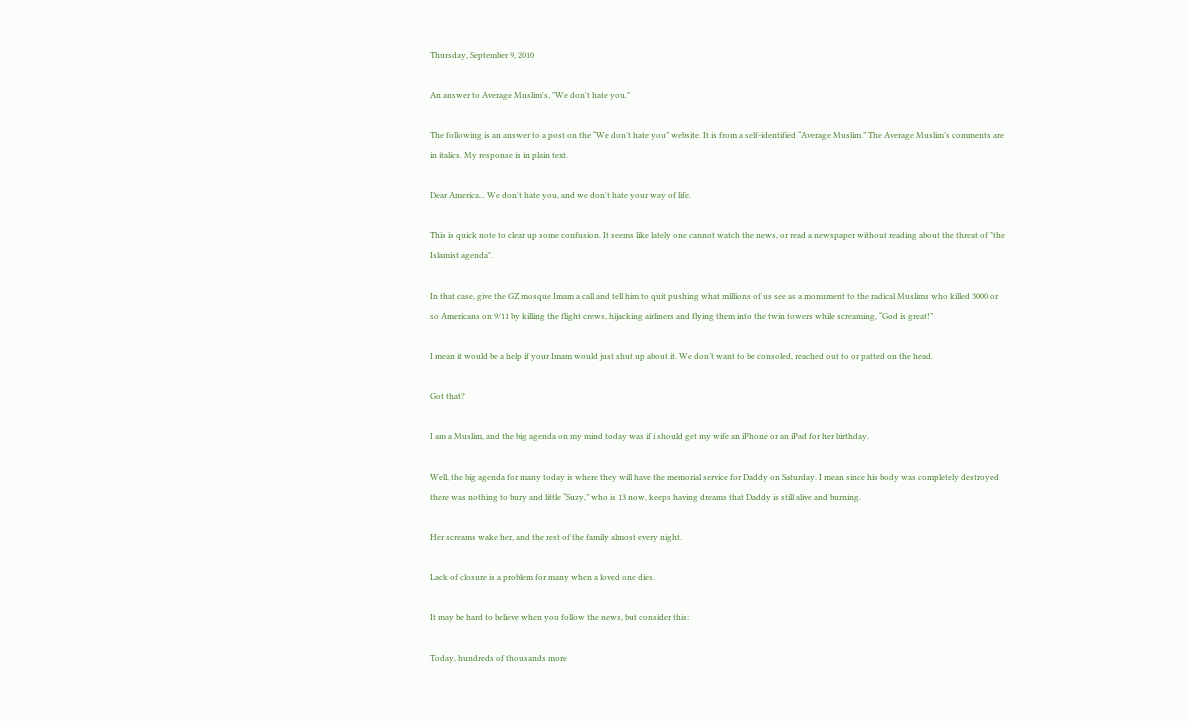Thursday, September 9, 2010

An answer to Average Muslim's, "We don't hate you."

The following is an answer to a post on the “We don’t hate you” website. It is from a self-identified “Average Muslim.” The Average Muslim’s comments are in italics. My response is in plain text.

Dear America... We don't hate you, and we don't hate your way of life.

This is quick note to clear up some confusion. It seems like lately one cannot watch the news, or read a newspaper without reading about the threat of "the Islamist agenda".

In that case, give the GZ mosque Imam a call and tell him to quit pushing what millions of us see as a monument to the radical Muslims who killed 3000 or so Americans on 9/11 by killing the flight crews, hijacking airliners and flying them into the twin towers while screaming, “God is great!”

I mean it would be a help if your Imam would just shut up about it. We don’t want to be consoled, reached out to or patted on the head.

Got that?

I am a Muslim, and the big agenda on my mind today was if i should get my wife an iPhone or an iPad for her birthday.

Well, the big agenda for many today is where they will have the memorial service for Daddy on Saturday. I mean since his body was completely destroyed there was nothing to bury and little “Suzy,” who is 13 now, keeps having dreams that Daddy is still alive and burning.

Her screams wake her, and the rest of the family almost every night.

Lack of closure is a problem for many when a loved one dies.

It may be hard to believe when you follow the news, but consider this:

Today, hundreds of thousands more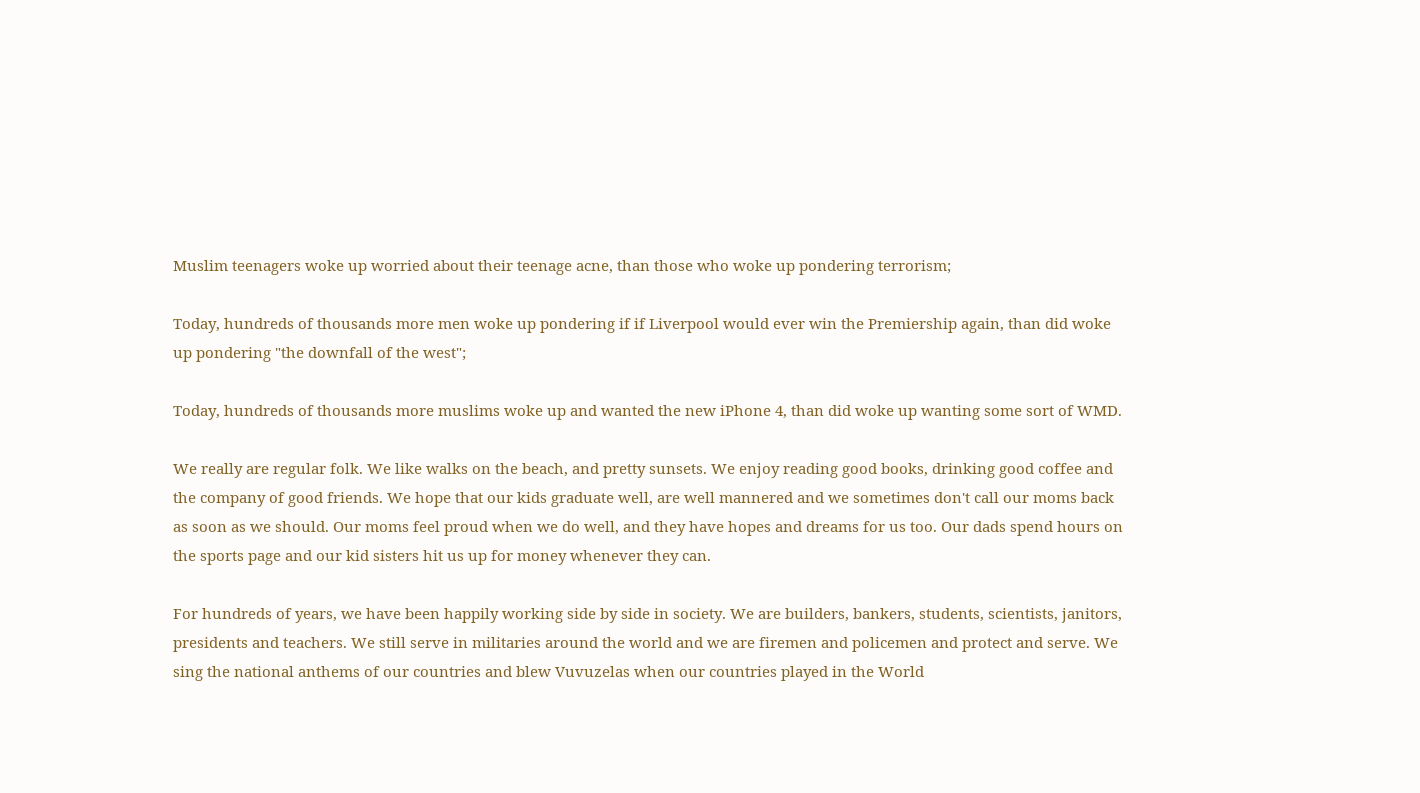Muslim teenagers woke up worried about their teenage acne, than those who woke up pondering terrorism;

Today, hundreds of thousands more men woke up pondering if if Liverpool would ever win the Premiership again, than did woke up pondering "the downfall of the west";

Today, hundreds of thousands more muslims woke up and wanted the new iPhone 4, than did woke up wanting some sort of WMD.

We really are regular folk. We like walks on the beach, and pretty sunsets. We enjoy reading good books, drinking good coffee and the company of good friends. We hope that our kids graduate well, are well mannered and we sometimes don't call our moms back as soon as we should. Our moms feel proud when we do well, and they have hopes and dreams for us too. Our dads spend hours on the sports page and our kid sisters hit us up for money whenever they can.

For hundreds of years, we have been happily working side by side in society. We are builders, bankers, students, scientists, janitors, presidents and teachers. We still serve in militaries around the world and we are firemen and policemen and protect and serve. We sing the national anthems of our countries and blew Vuvuzelas when our countries played in the World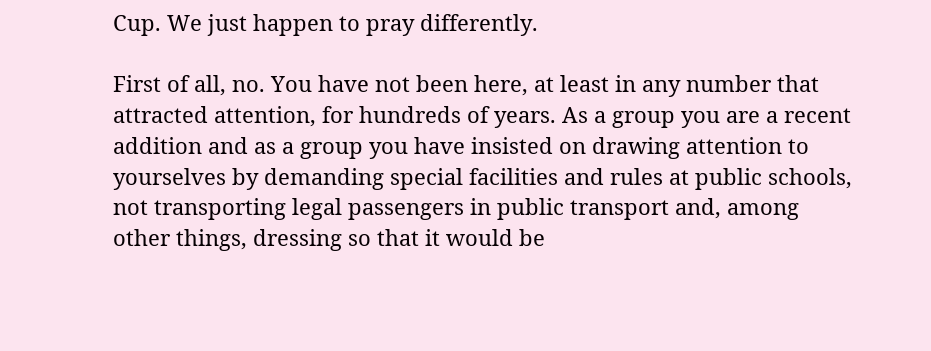Cup. We just happen to pray differently.

First of all, no. You have not been here, at least in any number that attracted attention, for hundreds of years. As a group you are a recent addition and as a group you have insisted on drawing attention to yourselves by demanding special facilities and rules at public schools, not transporting legal passengers in public transport and, among other things, dressing so that it would be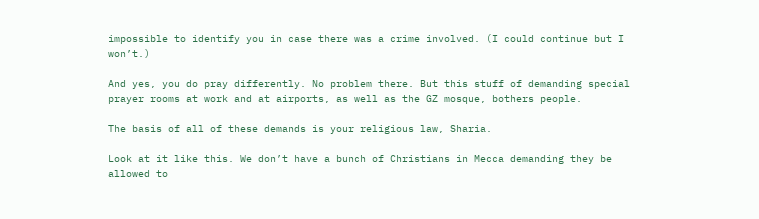impossible to identify you in case there was a crime involved. (I could continue but I won’t.)

And yes, you do pray differently. No problem there. But this stuff of demanding special prayer rooms at work and at airports, as well as the GZ mosque, bothers people.

The basis of all of these demands is your religious law, Sharia.

Look at it like this. We don’t have a bunch of Christians in Mecca demanding they be allowed to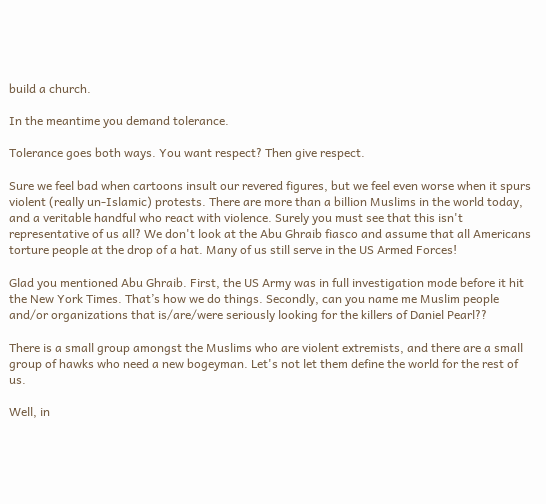build a church.

In the meantime you demand tolerance.

Tolerance goes both ways. You want respect? Then give respect.

Sure we feel bad when cartoons insult our revered figures, but we feel even worse when it spurs violent (really un-Islamic) protests. There are more than a billion Muslims in the world today, and a veritable handful who react with violence. Surely you must see that this isn't representative of us all? We don't look at the Abu Ghraib fiasco and assume that all Americans torture people at the drop of a hat. Many of us still serve in the US Armed Forces!

Glad you mentioned Abu Ghraib. First, the US Army was in full investigation mode before it hit the New York Times. That’s how we do things. Secondly, can you name me Muslim people and/or organizations that is/are/were seriously looking for the killers of Daniel Pearl??

There is a small group amongst the Muslims who are violent extremists, and there are a small group of hawks who need a new bogeyman. Let's not let them define the world for the rest of us.

Well, in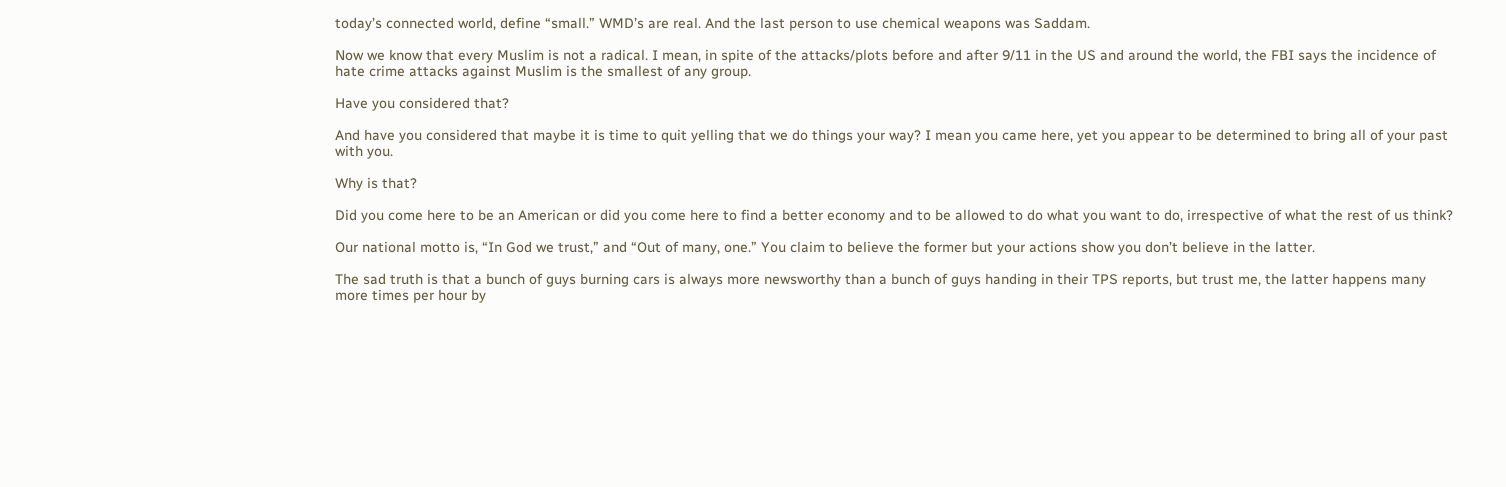today’s connected world, define “small.” WMD’s are real. And the last person to use chemical weapons was Saddam.

Now we know that every Muslim is not a radical. I mean, in spite of the attacks/plots before and after 9/11 in the US and around the world, the FBI says the incidence of hate crime attacks against Muslim is the smallest of any group.

Have you considered that?

And have you considered that maybe it is time to quit yelling that we do things your way? I mean you came here, yet you appear to be determined to bring all of your past with you.

Why is that?

Did you come here to be an American or did you come here to find a better economy and to be allowed to do what you want to do, irrespective of what the rest of us think?

Our national motto is, “In God we trust,” and “Out of many, one.” You claim to believe the former but your actions show you don’t believe in the latter.

The sad truth is that a bunch of guys burning cars is always more newsworthy than a bunch of guys handing in their TPS reports, but trust me, the latter happens many more times per hour by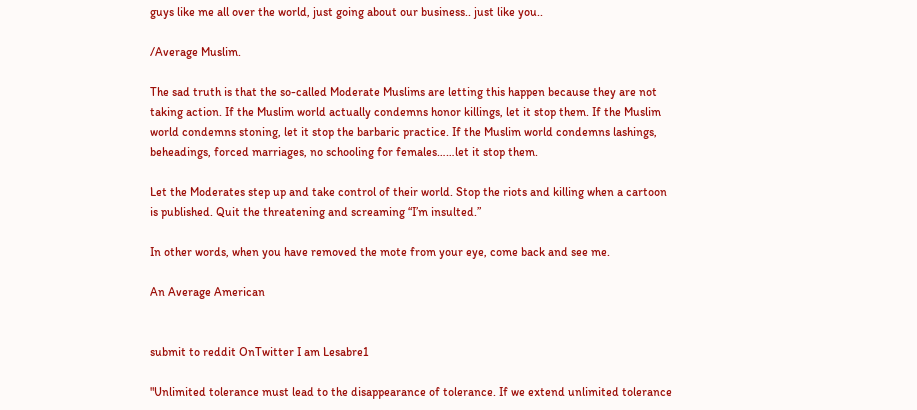guys like me all over the world, just going about our business.. just like you..

/Average Muslim.

The sad truth is that the so-called Moderate Muslims are letting this happen because they are not taking action. If the Muslim world actually condemns honor killings, let it stop them. If the Muslim world condemns stoning, let it stop the barbaric practice. If the Muslim world condemns lashings, beheadings, forced marriages, no schooling for females……let it stop them.

Let the Moderates step up and take control of their world. Stop the riots and killing when a cartoon is published. Quit the threatening and screaming “I’m insulted.”

In other words, when you have removed the mote from your eye, come back and see me.

An Average American


submit to reddit OnTwitter I am Lesabre1

"Unlimited tolerance must lead to the disappearance of tolerance. If we extend unlimited tolerance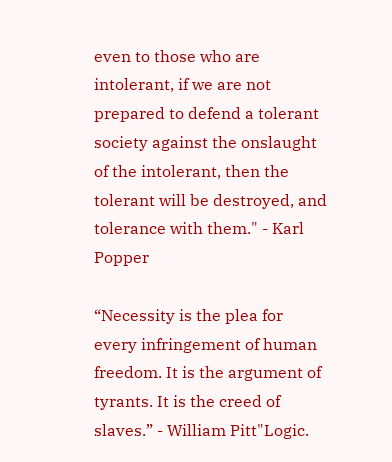even to those who are intolerant, if we are not prepared to defend a tolerant society against the onslaught of the intolerant, then the tolerant will be destroyed, and tolerance with them." - Karl Popper

“Necessity is the plea for every infringement of human freedom. It is the argument of tyrants. It is the creed of slaves.” - William Pitt"Logic.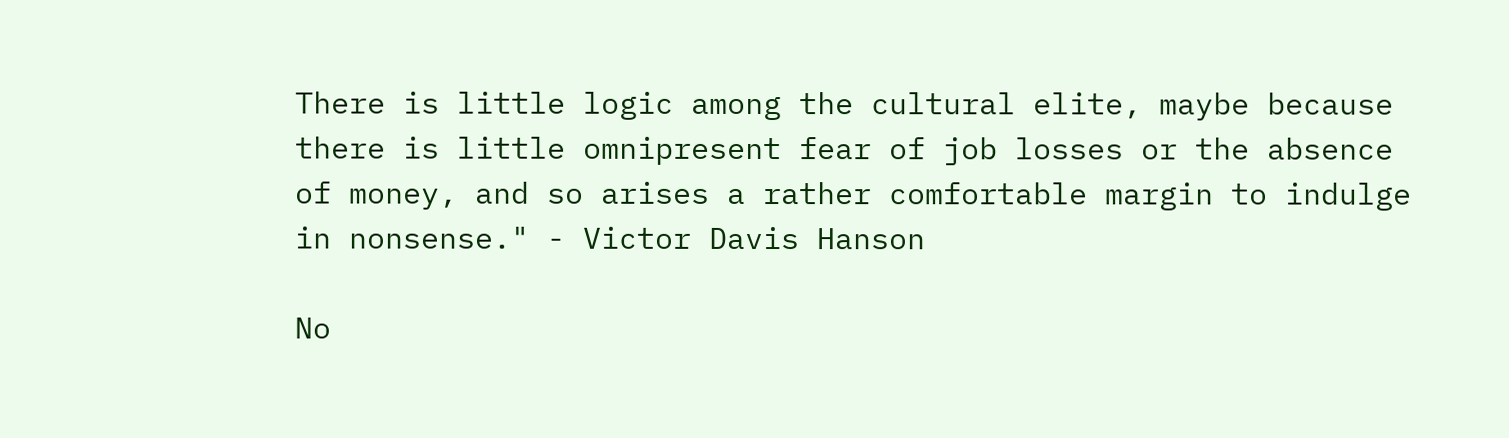There is little logic among the cultural elite, maybe because there is little omnipresent fear of job losses or the absence of money, and so arises a rather comfortable margin to indulge in nonsense." - Victor Davis Hanson

No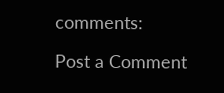comments:

Post a Comment